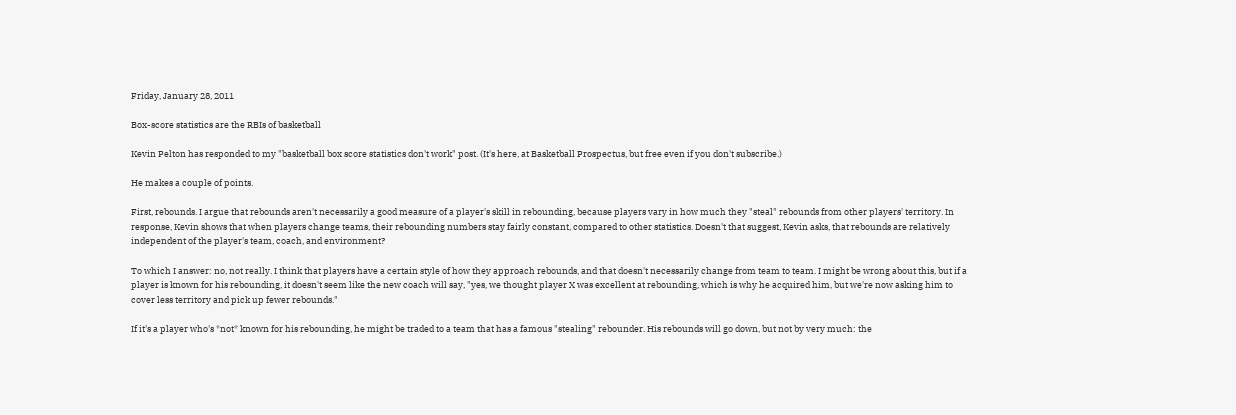Friday, January 28, 2011

Box-score statistics are the RBIs of basketball

Kevin Pelton has responded to my "basketball box score statistics don't work" post. (It's here, at Basketball Prospectus, but free even if you don't subscribe.)

He makes a couple of points.

First, rebounds. I argue that rebounds aren't necessarily a good measure of a player's skill in rebounding, because players vary in how much they "steal" rebounds from other players' territory. In response, Kevin shows that when players change teams, their rebounding numbers stay fairly constant, compared to other statistics. Doesn't that suggest, Kevin asks, that rebounds are relatively independent of the player's team, coach, and environment?

To which I answer: no, not really. I think that players have a certain style of how they approach rebounds, and that doesn't necessarily change from team to team. I might be wrong about this, but if a player is known for his rebounding, it doesn't seem like the new coach will say, "yes, we thought player X was excellent at rebounding, which is why he acquired him, but we're now asking him to cover less territory and pick up fewer rebounds."

If it's a player who's *not* known for his rebounding, he might be traded to a team that has a famous "stealing" rebounder. His rebounds will go down, but not by very much: the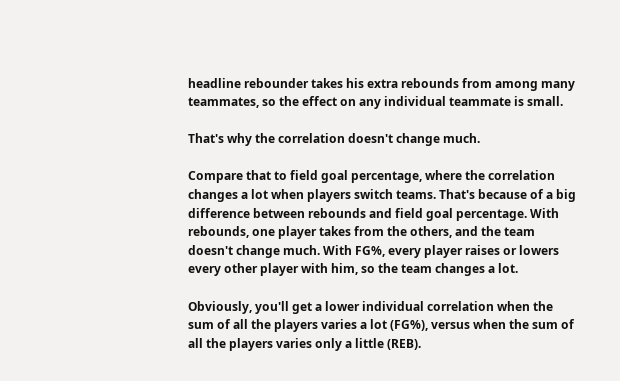headline rebounder takes his extra rebounds from among many teammates, so the effect on any individual teammate is small.

That's why the correlation doesn't change much.

Compare that to field goal percentage, where the correlation changes a lot when players switch teams. That's because of a big difference between rebounds and field goal percentage. With rebounds, one player takes from the others, and the team doesn't change much. With FG%, every player raises or lowers every other player with him, so the team changes a lot.

Obviously, you'll get a lower individual correlation when the sum of all the players varies a lot (FG%), versus when the sum of all the players varies only a little (REB).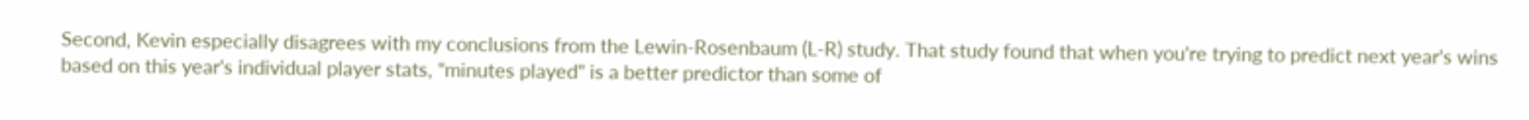Second, Kevin especially disagrees with my conclusions from the Lewin-Rosenbaum (L-R) study. That study found that when you're trying to predict next year's wins based on this year's individual player stats, "minutes played" is a better predictor than some of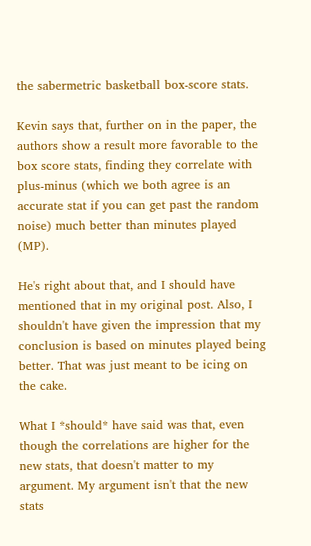the sabermetric basketball box-score stats.

Kevin says that, further on in the paper, the authors show a result more favorable to the box score stats, finding they correlate with plus-minus (which we both agree is an accurate stat if you can get past the random noise) much better than minutes played (MP).

He's right about that, and I should have mentioned that in my original post. Also, I shouldn't have given the impression that my conclusion is based on minutes played being better. That was just meant to be icing on the cake.

What I *should* have said was that, even though the correlations are higher for the new stats, that doesn't matter to my argument. My argument isn't that the new stats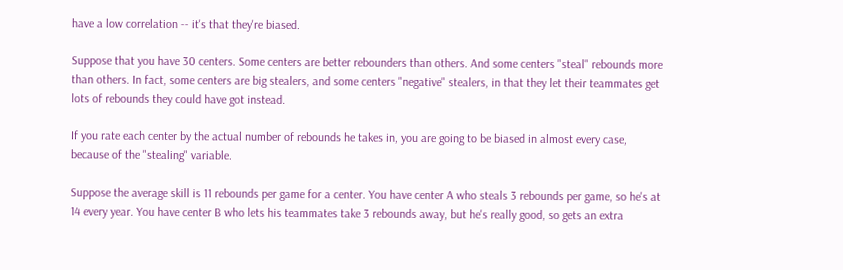have a low correlation -- it's that they're biased.

Suppose that you have 30 centers. Some centers are better rebounders than others. And some centers "steal" rebounds more than others. In fact, some centers are big stealers, and some centers "negative" stealers, in that they let their teammates get lots of rebounds they could have got instead.

If you rate each center by the actual number of rebounds he takes in, you are going to be biased in almost every case, because of the "stealing" variable.

Suppose the average skill is 11 rebounds per game for a center. You have center A who steals 3 rebounds per game, so he's at 14 every year. You have center B who lets his teammates take 3 rebounds away, but he's really good, so gets an extra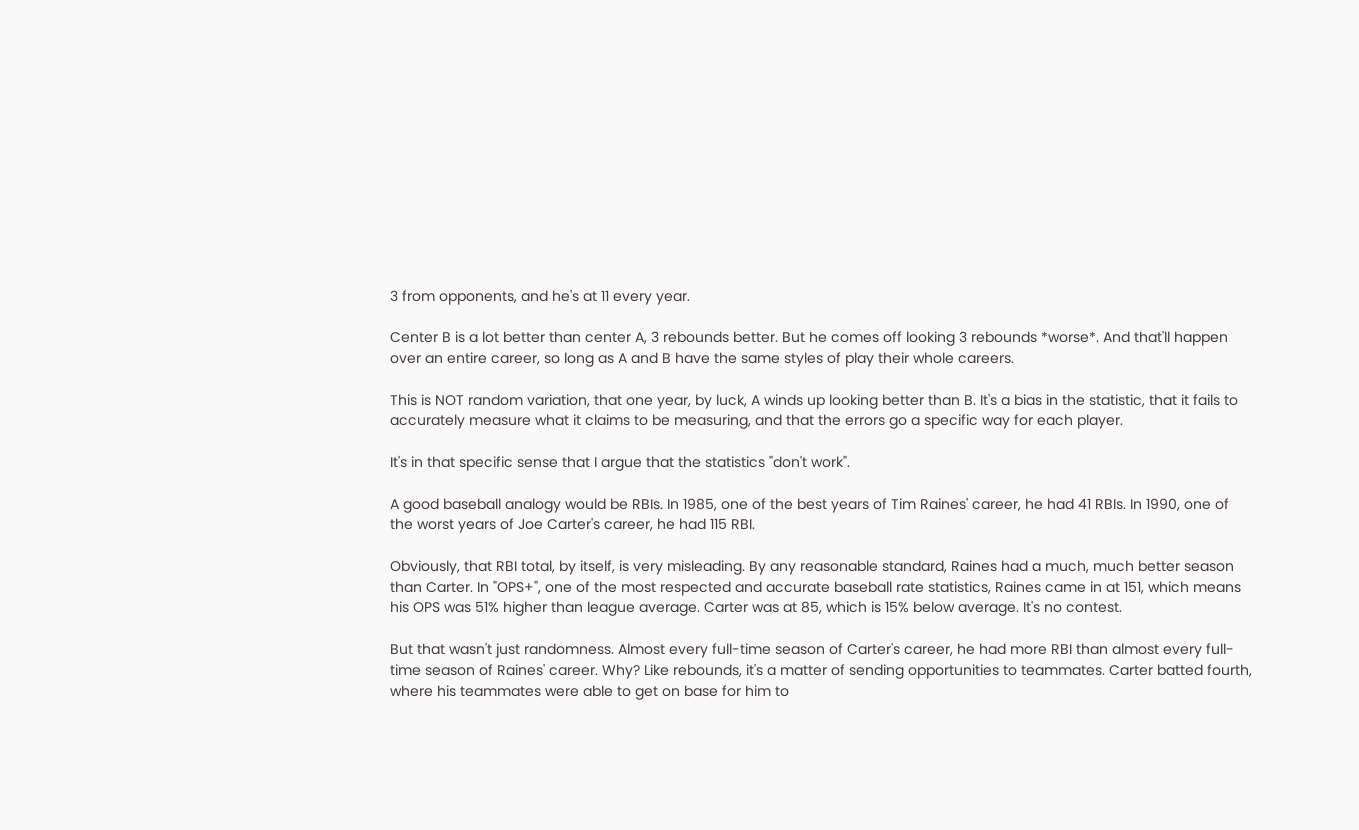3 from opponents, and he's at 11 every year.

Center B is a lot better than center A, 3 rebounds better. But he comes off looking 3 rebounds *worse*. And that'll happen over an entire career, so long as A and B have the same styles of play their whole careers.

This is NOT random variation, that one year, by luck, A winds up looking better than B. It's a bias in the statistic, that it fails to accurately measure what it claims to be measuring, and that the errors go a specific way for each player.

It's in that specific sense that I argue that the statistics "don't work".

A good baseball analogy would be RBIs. In 1985, one of the best years of Tim Raines' career, he had 41 RBIs. In 1990, one of the worst years of Joe Carter's career, he had 115 RBI.

Obviously, that RBI total, by itself, is very misleading. By any reasonable standard, Raines had a much, much better season than Carter. In "OPS+", one of the most respected and accurate baseball rate statistics, Raines came in at 151, which means his OPS was 51% higher than league average. Carter was at 85, which is 15% below average. It's no contest.

But that wasn't just randomness. Almost every full-time season of Carter's career, he had more RBI than almost every full-time season of Raines' career. Why? Like rebounds, it's a matter of sending opportunities to teammates. Carter batted fourth, where his teammates were able to get on base for him to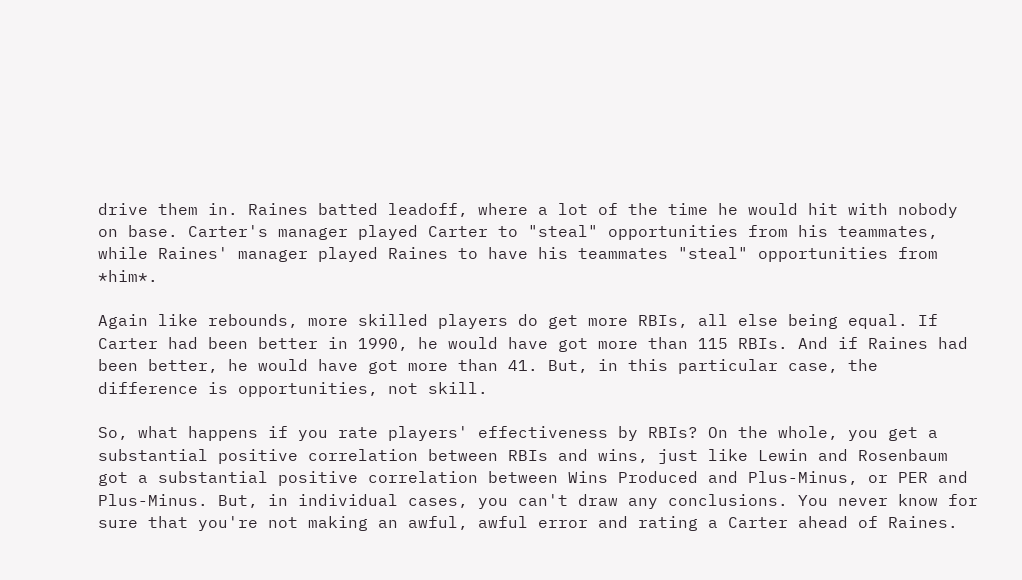drive them in. Raines batted leadoff, where a lot of the time he would hit with nobody on base. Carter's manager played Carter to "steal" opportunities from his teammates, while Raines' manager played Raines to have his teammates "steal" opportunities from *him*.

Again like rebounds, more skilled players do get more RBIs, all else being equal. If Carter had been better in 1990, he would have got more than 115 RBIs. And if Raines had been better, he would have got more than 41. But, in this particular case, the difference is opportunities, not skill.

So, what happens if you rate players' effectiveness by RBIs? On the whole, you get a substantial positive correlation between RBIs and wins, just like Lewin and Rosenbaum got a substantial positive correlation between Wins Produced and Plus-Minus, or PER and Plus-Minus. But, in individual cases, you can't draw any conclusions. You never know for sure that you're not making an awful, awful error and rating a Carter ahead of Raines.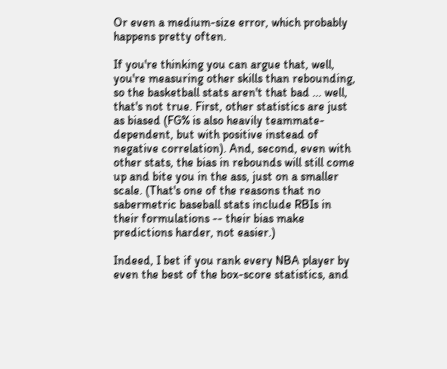Or even a medium-size error, which probably happens pretty often.

If you're thinking you can argue that, well, you're measuring other skills than rebounding, so the basketball stats aren't that bad ... well, that's not true. First, other statistics are just as biased (FG% is also heavily teammate-dependent, but with positive instead of negative correlation). And, second, even with other stats, the bias in rebounds will still come up and bite you in the ass, just on a smaller scale. (That's one of the reasons that no sabermetric baseball stats include RBIs in their formulations -- their bias make predictions harder, not easier.)

Indeed, I bet if you rank every NBA player by even the best of the box-score statistics, and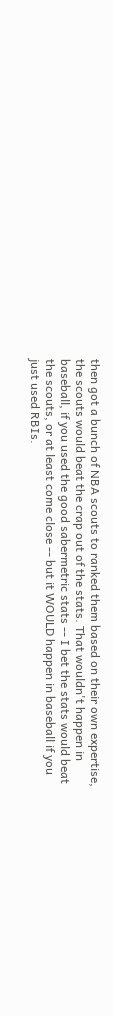then got a bunch of NBA scouts to ranked them based on their own expertise, the scouts would beat the crap out of the stats. That wouldn't happen in baseball, if you used the good sabermetric stats -- I bet the stats would beat the scouts, or at least come close -- but it WOULD happen in baseball if you just used RBIs.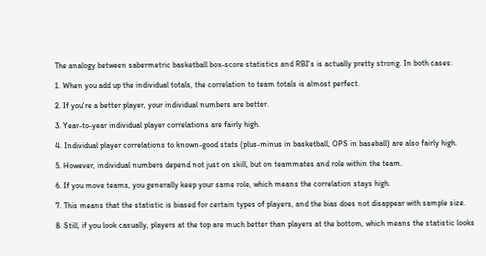The analogy between sabermetric basketball box-score statistics and RBI's is actually pretty strong. In both cases:

1. When you add up the individual totals, the correlation to team totals is almost perfect.

2. If you're a better player, your individual numbers are better.

3. Year-to-year individual player correlations are fairly high.

4. Individual player correlations to known-good stats (plus-minus in basketball, OPS in baseball) are also fairly high.

5. However, individual numbers depend not just on skill, but on teammates and role within the team.

6. If you move teams, you generally keep your same role, which means the correlation stays high.

7. This means that the statistic is biased for certain types of players, and the bias does not disappear with sample size.

8. Still, if you look casually, players at the top are much better than players at the bottom, which means the statistic looks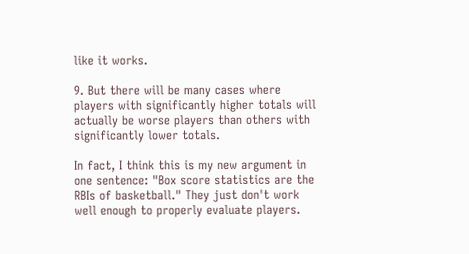like it works.

9. But there will be many cases where players with significantly higher totals will actually be worse players than others with significantly lower totals.

In fact, I think this is my new argument in one sentence: "Box score statistics are the RBIs of basketball." They just don't work well enough to properly evaluate players.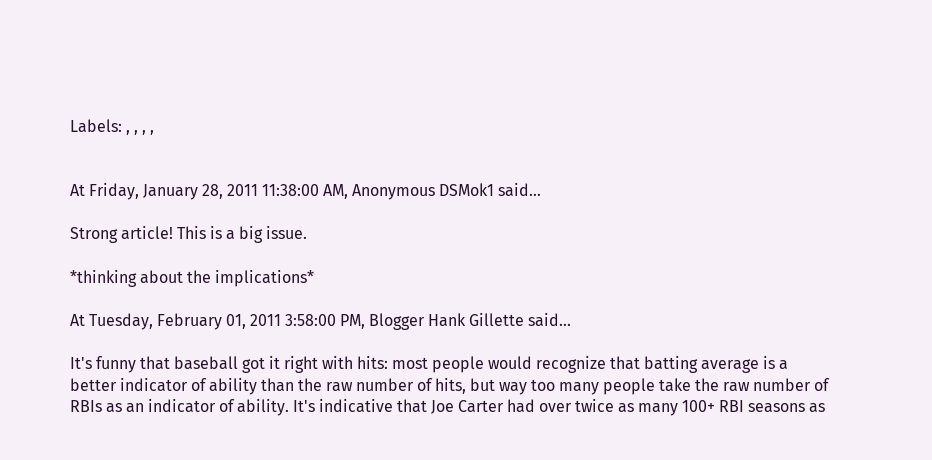Labels: , , , ,


At Friday, January 28, 2011 11:38:00 AM, Anonymous DSMok1 said...

Strong article! This is a big issue.

*thinking about the implications*

At Tuesday, February 01, 2011 3:58:00 PM, Blogger Hank Gillette said...

It's funny that baseball got it right with hits: most people would recognize that batting average is a better indicator of ability than the raw number of hits, but way too many people take the raw number of RBIs as an indicator of ability. It's indicative that Joe Carter had over twice as many 100+ RBI seasons as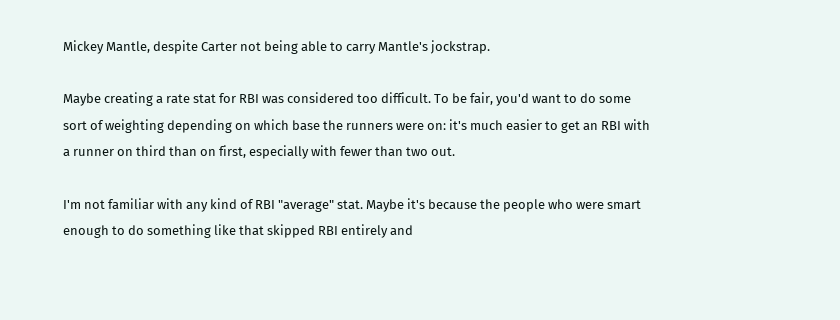Mickey Mantle, despite Carter not being able to carry Mantle's jockstrap.

Maybe creating a rate stat for RBI was considered too difficult. To be fair, you'd want to do some sort of weighting depending on which base the runners were on: it's much easier to get an RBI with a runner on third than on first, especially with fewer than two out.

I'm not familiar with any kind of RBI "average" stat. Maybe it's because the people who were smart enough to do something like that skipped RBI entirely and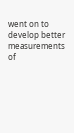went on to develop better measurements of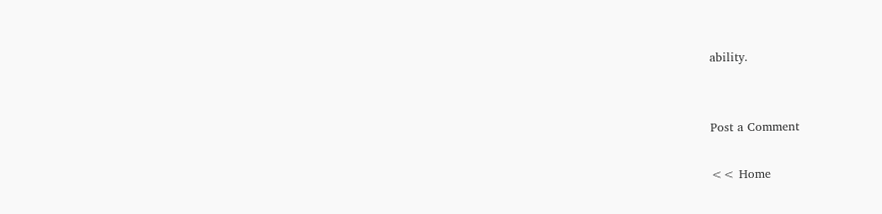ability.


Post a Comment

<< Home